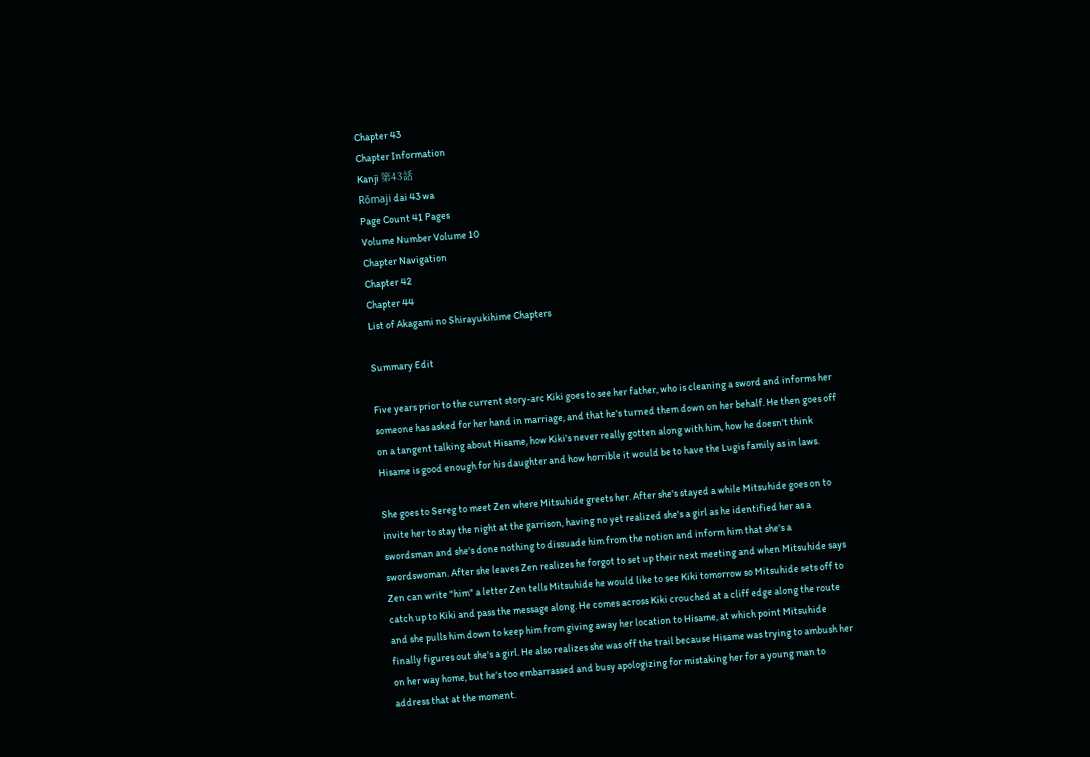Chapter 43
Chapter Information
Kanji 第43話
Rōmaji dai 43 wa
Page Count 41 Pages
Volume Number Volume 10
Chapter Navigation
Chapter 42
Chapter 44
List of Akagami no Shirayukihime Chapters

Summary Edit

Five years prior to the current story-arc Kiki goes to see her father, who is cleaning a sword and informs her someone has asked for her hand in marriage, and that he's turned them down on her behalf. He then goes off on a tangent talking about Hisame, how Kiki's never really gotten along with him, how he doesn't think Hisame is good enough for his daughter and how horrible it would be to have the Lugis family as in laws.

She goes to Sereg to meet Zen where Mitsuhide greets her. After she's stayed a while Mitsuhide goes on to invite her to stay the night at the garrison, having no yet realized she's a girl as he identified her as a swordsman and she's done nothing to dissuade him from the notion and inform him that she's a swordswoman. After she leaves Zen realizes he forgot to set up their next meeting and when Mitsuhide says Zen can write "him" a letter Zen tells Mitsuhide he would like to see Kiki tomorrow so Mitsuhide sets off to catch up to Kiki and pass the message along. He comes across Kiki crouched at a cliff edge along the route and she pulls him down to keep him from giving away her location to Hisame, at which point Mitsuhide finally figures out she's a girl. He also realizes she was off the trail because Hisame was trying to ambush her on her way home, but he's too embarrassed and busy apologizing for mistaking her for a young man to address that at the moment.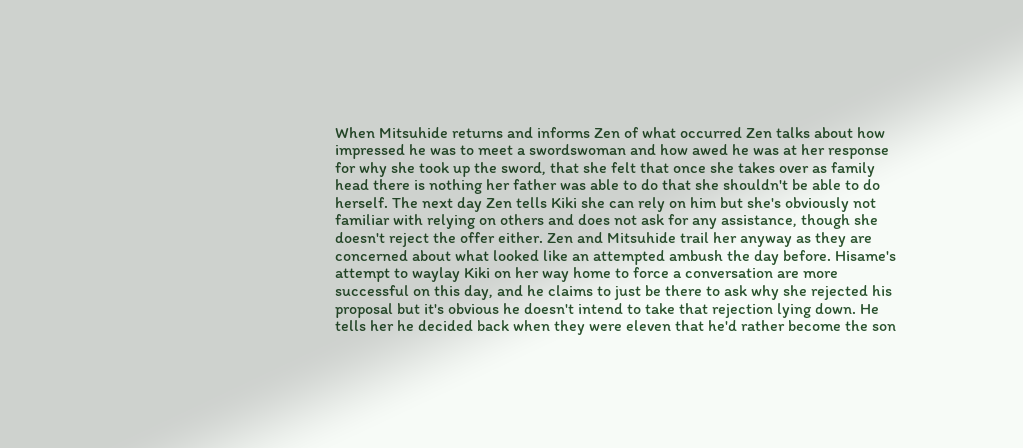When Mitsuhide returns and informs Zen of what occurred Zen talks about how impressed he was to meet a swordswoman and how awed he was at her response for why she took up the sword, that she felt that once she takes over as family head there is nothing her father was able to do that she shouldn't be able to do herself. The next day Zen tells Kiki she can rely on him but she's obviously not familiar with relying on others and does not ask for any assistance, though she doesn't reject the offer either. Zen and Mitsuhide trail her anyway as they are concerned about what looked like an attempted ambush the day before. Hisame's attempt to waylay Kiki on her way home to force a conversation are more successful on this day, and he claims to just be there to ask why she rejected his proposal but it's obvious he doesn't intend to take that rejection lying down. He tells her he decided back when they were eleven that he'd rather become the son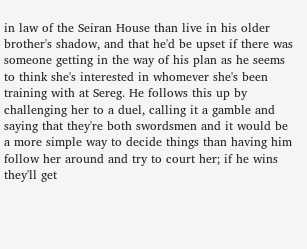in law of the Seiran House than live in his older brother's shadow, and that he'd be upset if there was someone getting in the way of his plan as he seems to think she's interested in whomever she's been training with at Sereg. He follows this up by challenging her to a duel, calling it a gamble and saying that they're both swordsmen and it would be a more simple way to decide things than having him follow her around and try to court her; if he wins they'll get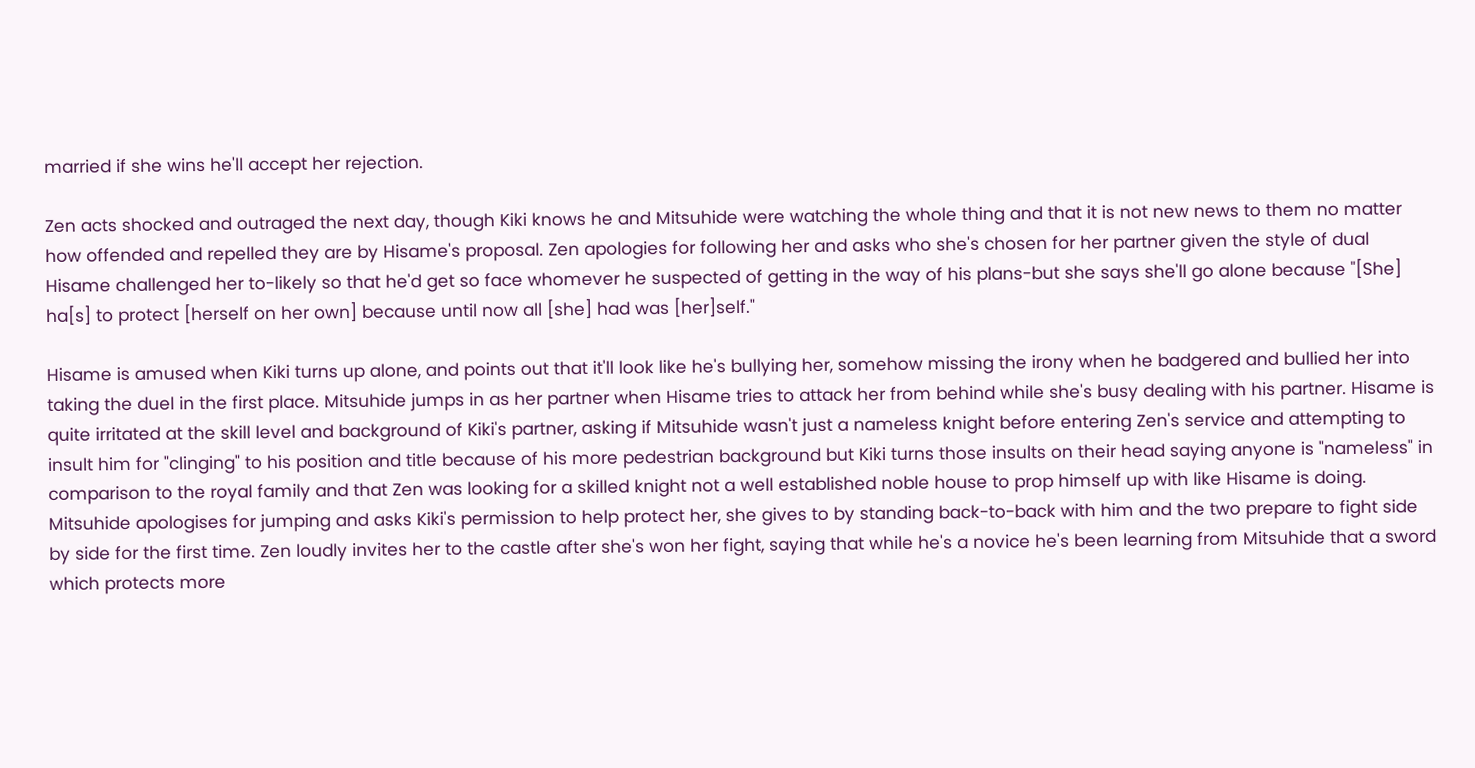married if she wins he'll accept her rejection.

Zen acts shocked and outraged the next day, though Kiki knows he and Mitsuhide were watching the whole thing and that it is not new news to them no matter how offended and repelled they are by Hisame's proposal. Zen apologies for following her and asks who she's chosen for her partner given the style of dual Hisame challenged her to-likely so that he'd get so face whomever he suspected of getting in the way of his plans-but she says she'll go alone because "[She] ha[s] to protect [herself on her own] because until now all [she] had was [her]self."

Hisame is amused when Kiki turns up alone, and points out that it'll look like he's bullying her, somehow missing the irony when he badgered and bullied her into taking the duel in the first place. Mitsuhide jumps in as her partner when Hisame tries to attack her from behind while she's busy dealing with his partner. Hisame is quite irritated at the skill level and background of Kiki's partner, asking if Mitsuhide wasn't just a nameless knight before entering Zen's service and attempting to insult him for "clinging" to his position and title because of his more pedestrian background but Kiki turns those insults on their head saying anyone is "nameless" in comparison to the royal family and that Zen was looking for a skilled knight not a well established noble house to prop himself up with like Hisame is doing. Mitsuhide apologises for jumping and asks Kiki's permission to help protect her, she gives to by standing back-to-back with him and the two prepare to fight side by side for the first time. Zen loudly invites her to the castle after she's won her fight, saying that while he's a novice he's been learning from Mitsuhide that a sword which protects more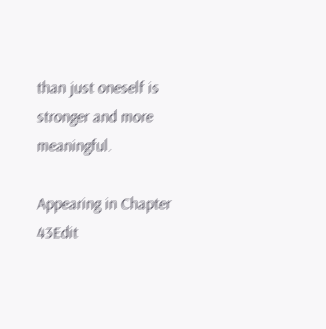than just oneself is stronger and more meaningful.

Appearing in Chapter 43Edit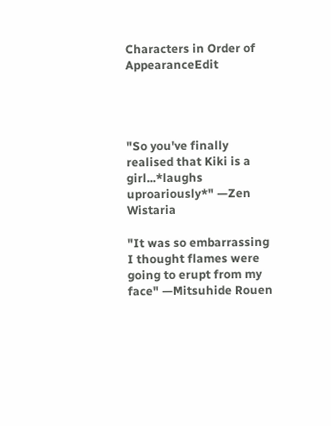Characters in Order of AppearanceEdit




"So you've finally realised that Kiki is a girl...*laughs uproariously*" —Zen Wistaria

"It was so embarrassing I thought flames were going to erupt from my face" —Mitsuhide Rouen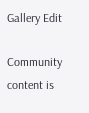Gallery Edit

Community content is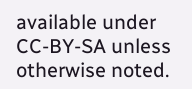available under CC-BY-SA unless otherwise noted.